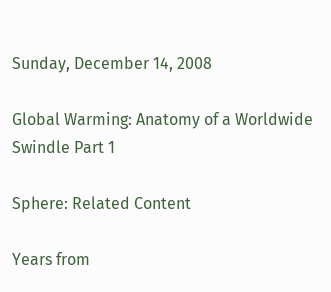Sunday, December 14, 2008

Global Warming: Anatomy of a Worldwide Swindle Part 1

Sphere: Related Content

Years from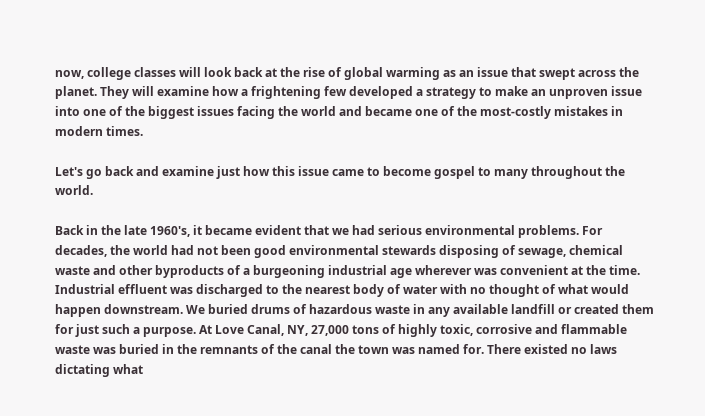now, college classes will look back at the rise of global warming as an issue that swept across the planet. They will examine how a frightening few developed a strategy to make an unproven issue into one of the biggest issues facing the world and became one of the most-costly mistakes in modern times.

Let's go back and examine just how this issue came to become gospel to many throughout the world.

Back in the late 1960's, it became evident that we had serious environmental problems. For decades, the world had not been good environmental stewards disposing of sewage, chemical waste and other byproducts of a burgeoning industrial age wherever was convenient at the time. Industrial effluent was discharged to the nearest body of water with no thought of what would happen downstream. We buried drums of hazardous waste in any available landfill or created them for just such a purpose. At Love Canal, NY, 27,000 tons of highly toxic, corrosive and flammable waste was buried in the remnants of the canal the town was named for. There existed no laws dictating what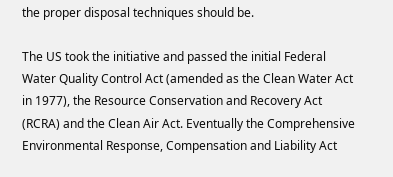the proper disposal techniques should be.

The US took the initiative and passed the initial Federal Water Quality Control Act (amended as the Clean Water Act in 1977), the Resource Conservation and Recovery Act (RCRA) and the Clean Air Act. Eventually the Comprehensive Environmental Response, Compensation and Liability Act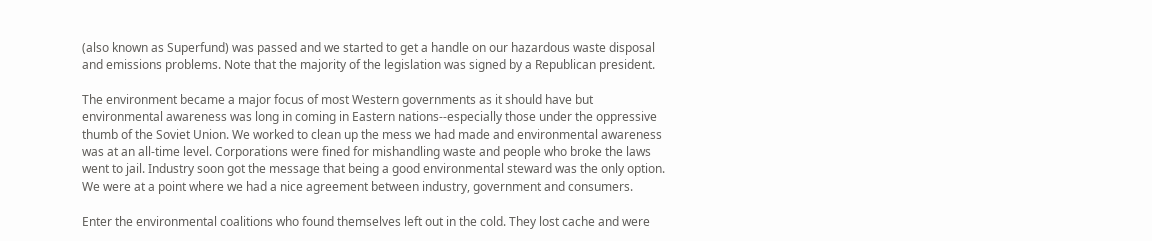(also known as Superfund) was passed and we started to get a handle on our hazardous waste disposal and emissions problems. Note that the majority of the legislation was signed by a Republican president.

The environment became a major focus of most Western governments as it should have but environmental awareness was long in coming in Eastern nations--especially those under the oppressive thumb of the Soviet Union. We worked to clean up the mess we had made and environmental awareness was at an all-time level. Corporations were fined for mishandling waste and people who broke the laws went to jail. Industry soon got the message that being a good environmental steward was the only option. We were at a point where we had a nice agreement between industry, government and consumers.

Enter the environmental coalitions who found themselves left out in the cold. They lost cache and were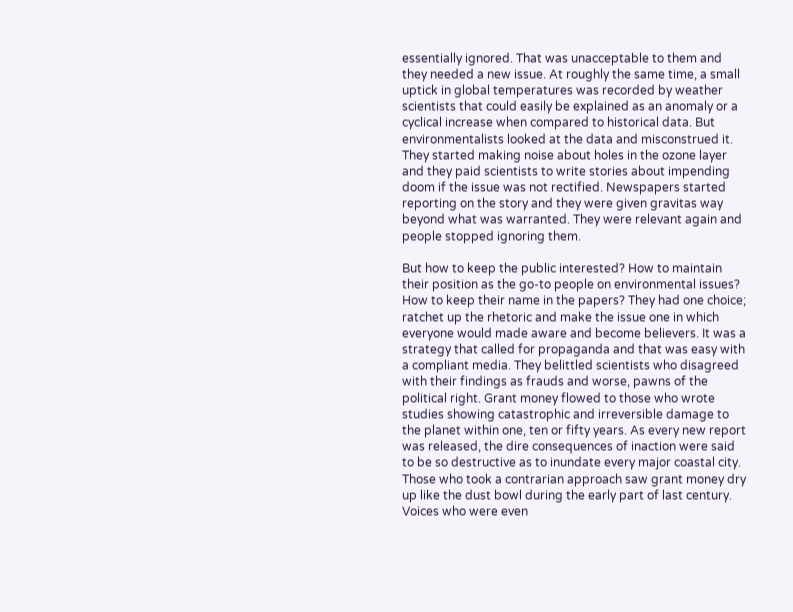essentially ignored. That was unacceptable to them and they needed a new issue. At roughly the same time, a small uptick in global temperatures was recorded by weather scientists that could easily be explained as an anomaly or a cyclical increase when compared to historical data. But environmentalists looked at the data and misconstrued it. They started making noise about holes in the ozone layer and they paid scientists to write stories about impending doom if the issue was not rectified. Newspapers started reporting on the story and they were given gravitas way beyond what was warranted. They were relevant again and people stopped ignoring them.

But how to keep the public interested? How to maintain their position as the go-to people on environmental issues? How to keep their name in the papers? They had one choice; ratchet up the rhetoric and make the issue one in which everyone would made aware and become believers. It was a strategy that called for propaganda and that was easy with a compliant media. They belittled scientists who disagreed with their findings as frauds and worse, pawns of the political right. Grant money flowed to those who wrote studies showing catastrophic and irreversible damage to the planet within one, ten or fifty years. As every new report was released, the dire consequences of inaction were said to be so destructive as to inundate every major coastal city. Those who took a contrarian approach saw grant money dry up like the dust bowl during the early part of last century. Voices who were even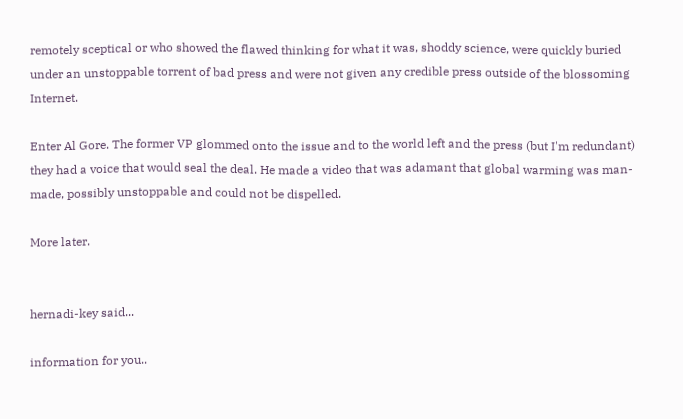remotely sceptical or who showed the flawed thinking for what it was, shoddy science, were quickly buried under an unstoppable torrent of bad press and were not given any credible press outside of the blossoming Internet.

Enter Al Gore. The former VP glommed onto the issue and to the world left and the press (but I'm redundant) they had a voice that would seal the deal. He made a video that was adamant that global warming was man-made, possibly unstoppable and could not be dispelled.

More later.


hernadi-key said...

information for you..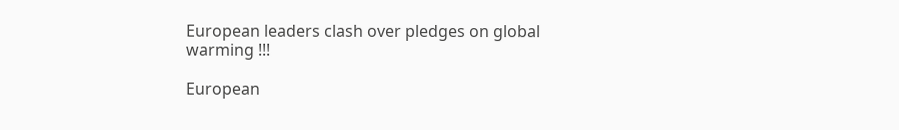European leaders clash over pledges on global warming !!!

European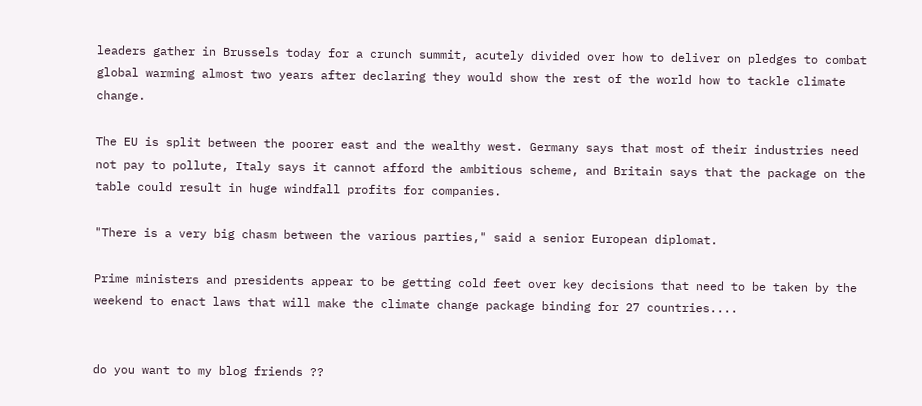leaders gather in Brussels today for a crunch summit, acutely divided over how to deliver on pledges to combat global warming almost two years after declaring they would show the rest of the world how to tackle climate change.

The EU is split between the poorer east and the wealthy west. Germany says that most of their industries need not pay to pollute, Italy says it cannot afford the ambitious scheme, and Britain says that the package on the table could result in huge windfall profits for companies.

"There is a very big chasm between the various parties," said a senior European diplomat.

Prime ministers and presidents appear to be getting cold feet over key decisions that need to be taken by the weekend to enact laws that will make the climate change package binding for 27 countries....


do you want to my blog friends ??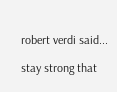robert verdi said...

stay strong that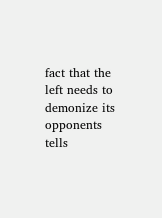fact that the left needs to demonize its opponents tells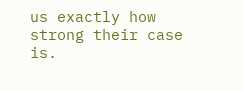us exactly how strong their case is.